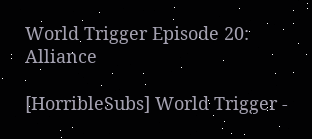World Trigger Episode 20: Alliance

[HorribleSubs] World Trigger -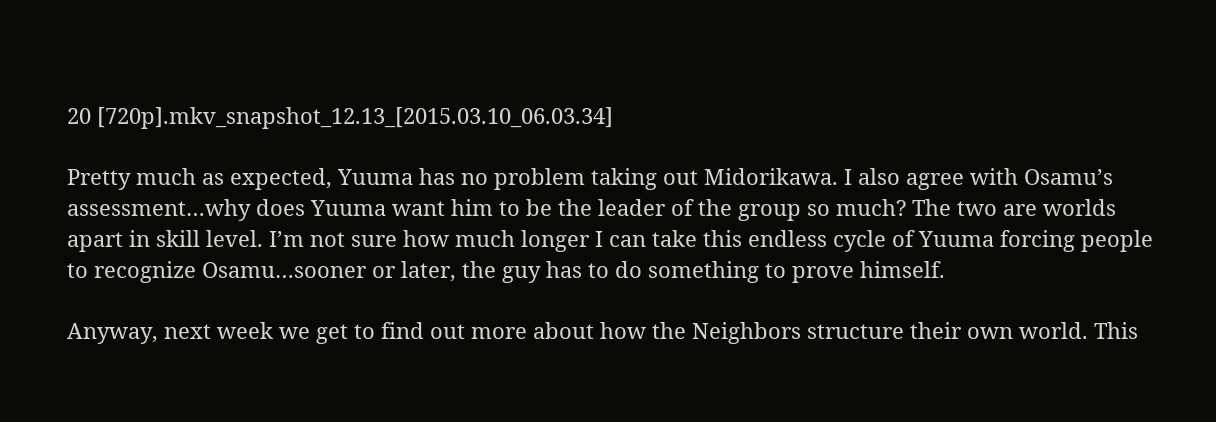20 [720p].mkv_snapshot_12.13_[2015.03.10_06.03.34]

Pretty much as expected, Yuuma has no problem taking out Midorikawa. I also agree with Osamu’s assessment…why does Yuuma want him to be the leader of the group so much? The two are worlds apart in skill level. I’m not sure how much longer I can take this endless cycle of Yuuma forcing people to recognize Osamu…sooner or later, the guy has to do something to prove himself.

Anyway, next week we get to find out more about how the Neighbors structure their own world. This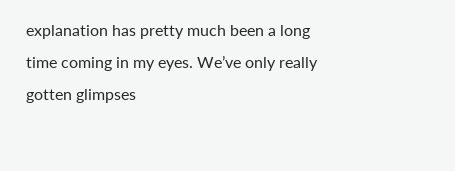explanation has pretty much been a long time coming in my eyes. We’ve only really gotten glimpses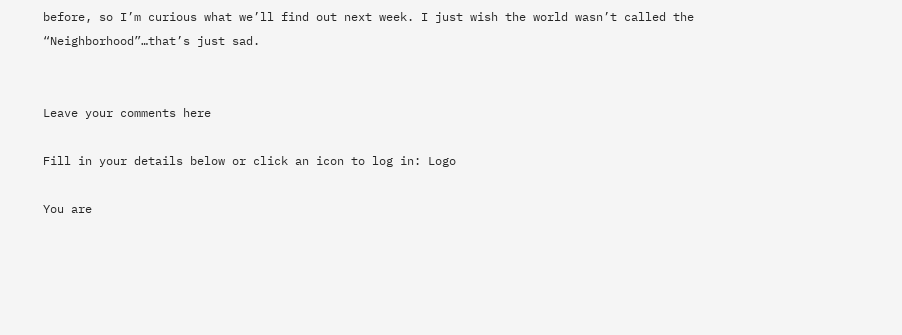before, so I’m curious what we’ll find out next week. I just wish the world wasn’t called the “Neighborhood”…that’s just sad.


Leave your comments here

Fill in your details below or click an icon to log in: Logo

You are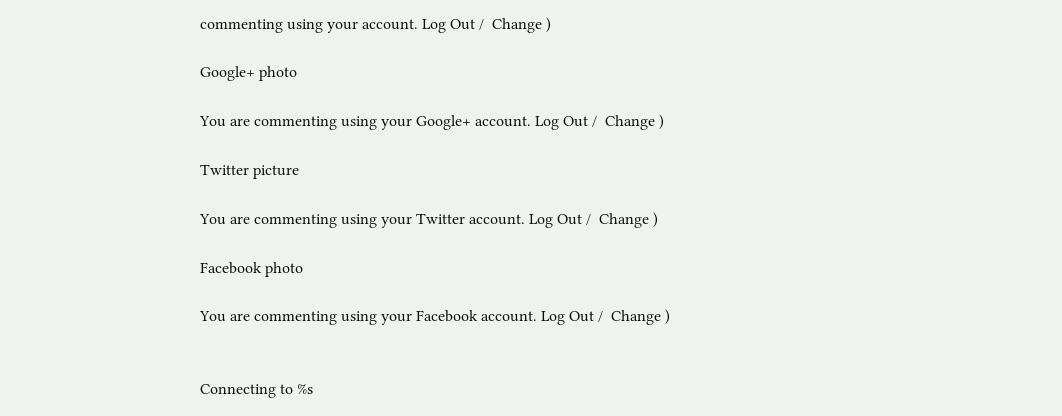commenting using your account. Log Out /  Change )

Google+ photo

You are commenting using your Google+ account. Log Out /  Change )

Twitter picture

You are commenting using your Twitter account. Log Out /  Change )

Facebook photo

You are commenting using your Facebook account. Log Out /  Change )


Connecting to %s